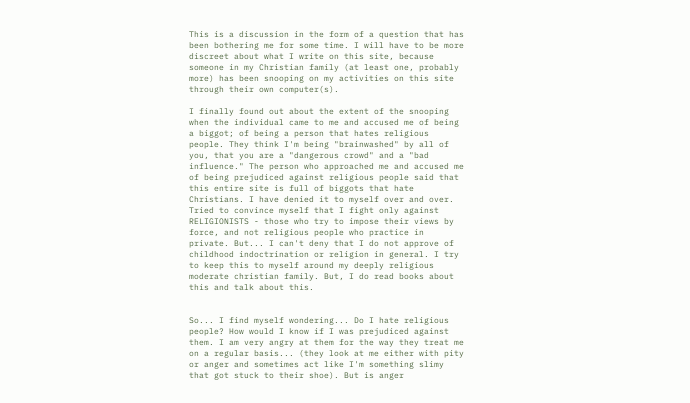This is a discussion in the form of a question that has been bothering me for some time. I will have to be more discreet about what I write on this site, because someone in my Christian family (at least one, probably more) has been snooping on my activities on this site through their own computer(s).

I finally found out about the extent of the snooping when the individual came to me and accused me of being a biggot; of being a person that hates religious people. They think I'm being "brainwashed" by all of you, that you are a "dangerous crowd" and a "bad influence." The person who approached me and accused me of being prejudiced against religious people said that this entire site is full of biggots that hate Christians. I have denied it to myself over and over. Tried to convince myself that I fight only against RELIGIONISTS - those who try to impose their views by force, and not religious people who practice in private. But... I can't deny that I do not approve of childhood indoctrination or religion in general. I try to keep this to myself around my deeply religious moderate christian family. But, I do read books about this and talk about this.


So... I find myself wondering... Do I hate religious people? How would I know if I was prejudiced against them. I am very angry at them for the way they treat me on a regular basis... (they look at me either with pity or anger and sometimes act like I'm something slimy that got stuck to their shoe). But is anger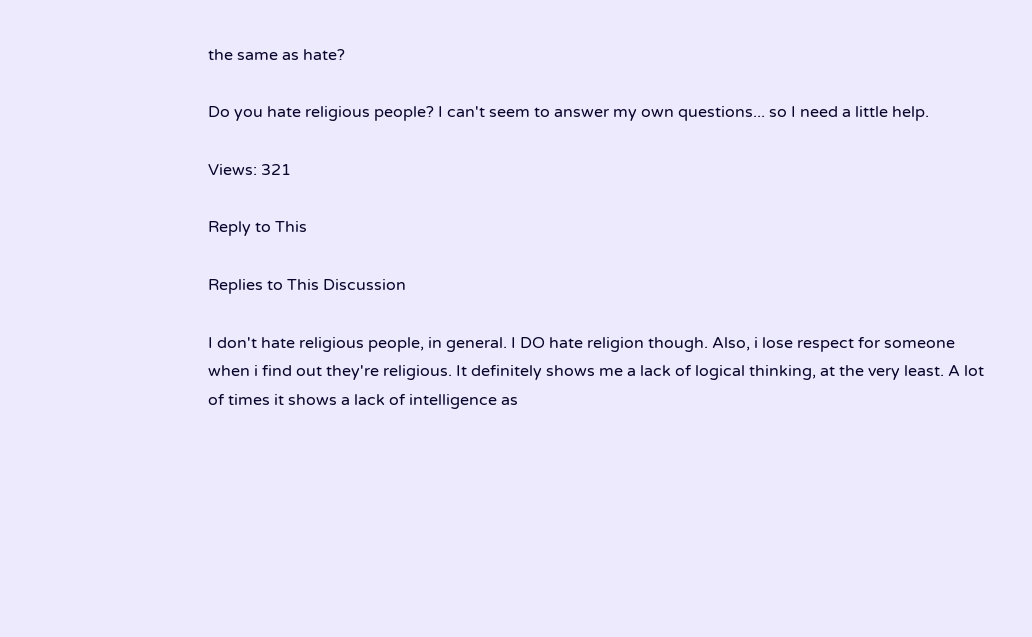the same as hate?

Do you hate religious people? I can't seem to answer my own questions... so I need a little help.

Views: 321

Reply to This

Replies to This Discussion

I don't hate religious people, in general. I DO hate religion though. Also, i lose respect for someone when i find out they're religious. It definitely shows me a lack of logical thinking, at the very least. A lot of times it shows a lack of intelligence as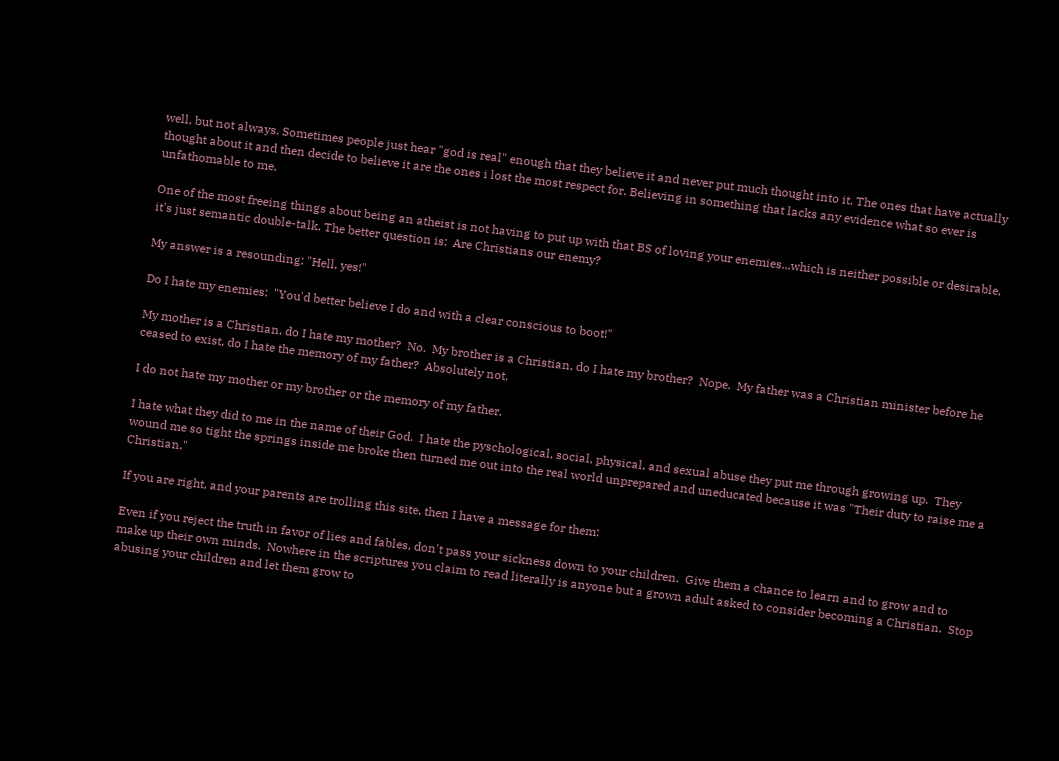well, but not always. Sometimes people just hear "god is real" enough that they believe it and never put much thought into it. The ones that have actually thought about it and then decide to believe it are the ones i lost the most respect for. Believing in something that lacks any evidence what so ever is unfathomable to me.

One of the most freeing things about being an atheist is not having to put up with that BS of loving your enemies...which is neither possible or desirable, it's just semantic double-talk. The better question is:  Are Christians our enemy?

My answer is a resounding: "Hell, yes!"

Do I hate my enemies:  "You'd better believe I do and with a clear conscious to boot!"

My mother is a Christian, do I hate my mother?  No.  My brother is a Christian, do I hate my brother?  Nope.  My father was a Christian minister before he ceased to exist, do I hate the memory of my father?  Absolutely not.

I do not hate my mother or my brother or the memory of my father.

I hate what they did to me in the name of their God.  I hate the pyschological, social, physical, and sexual abuse they put me through growing up.  They wound me so tight the springs inside me broke then turned me out into the real world unprepared and uneducated because it was "Their duty to raise me a Christian."

If you are right, and your parents are trolling this site, then I have a message for them:

Even if you reject the truth in favor of lies and fables, don't pass your sickness down to your children.  Give them a chance to learn and to grow and to make up their own minds.  Nowhere in the scriptures you claim to read literally is anyone but a grown adult asked to consider becoming a Christian.  Stop abusing your children and let them grow to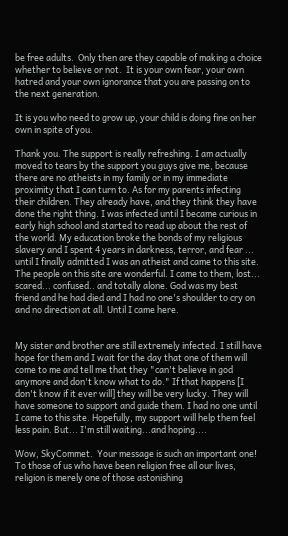be free adults.  Only then are they capable of making a choice whether to believe or not.  It is your own fear, your own hatred and your own ignorance that you are passing on to the next generation.

It is you who need to grow up, your child is doing fine on her own in spite of you.

Thank you. The support is really refreshing. I am actually moved to tears by the support you guys give me, because there are no atheists in my family or in my immediate proximity that I can turn to. As for my parents infecting their children. They already have, and they think they have done the right thing. I was infected until I became curious in early high school and started to read up about the rest of the world. My education broke the bonds of my religious slavery and I spent 4 years in darkness, terror, and fear ... until I finally admitted I was an atheist and came to this site. The people on this site are wonderful. I came to them, lost... scared... confused.. and totally alone. God was my best friend and he had died and I had no one's shoulder to cry on and no direction at all. Until I came here.


My sister and brother are still extremely infected. I still have hope for them and I wait for the day that one of them will come to me and tell me that they "can't believe in god anymore and don't know what to do." If that happens [I don't know if it ever will] they will be very lucky. They will have someone to support and guide them. I had no one until I came to this site. Hopefully, my support will help them feel less pain. But... I'm still waiting...and hoping....

Wow, SkyCommet.  Your message is such an important one!   To those of us who have been religion free all our lives, religion is merely one of those astonishing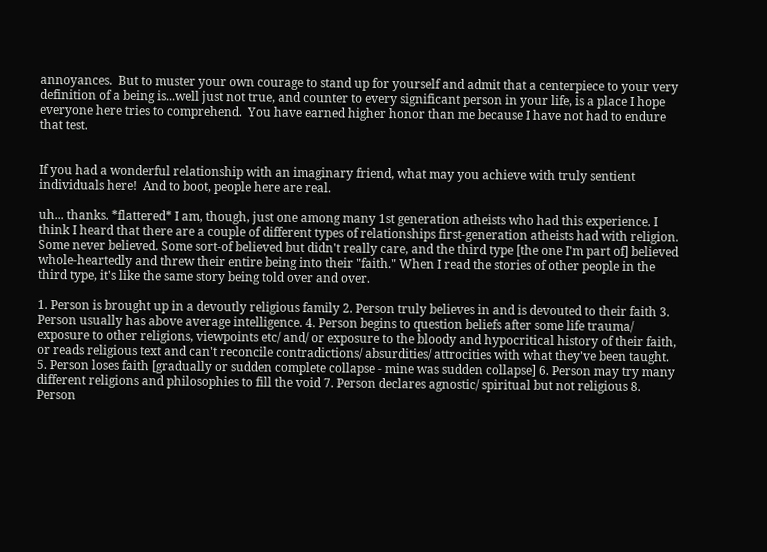annoyances.  But to muster your own courage to stand up for yourself and admit that a centerpiece to your very definition of a being is...well just not true, and counter to every significant person in your life, is a place I hope everyone here tries to comprehend.  You have earned higher honor than me because I have not had to endure that test.


If you had a wonderful relationship with an imaginary friend, what may you achieve with truly sentient individuals here!  And to boot, people here are real.

uh... thanks. *flattered* I am, though, just one among many 1st generation atheists who had this experience. I think I heard that there are a couple of different types of relationships first-generation atheists had with religion. Some never believed. Some sort-of believed but didn't really care, and the third type [the one I'm part of] believed whole-heartedly and threw their entire being into their "faith." When I read the stories of other people in the third type, it's like the same story being told over and over.

1. Person is brought up in a devoutly religious family 2. Person truly believes in and is devouted to their faith 3. Person usually has above average intelligence. 4. Person begins to question beliefs after some life trauma/ exposure to other religions, viewpoints etc/ and/ or exposure to the bloody and hypocritical history of their faith, or reads religious text and can't reconcile contradictions/ absurdities/ attrocities with what they've been taught. 5. Person loses faith [gradually or sudden complete collapse - mine was sudden collapse] 6. Person may try many different religions and philosophies to fill the void 7. Person declares agnostic/ spiritual but not religious 8. Person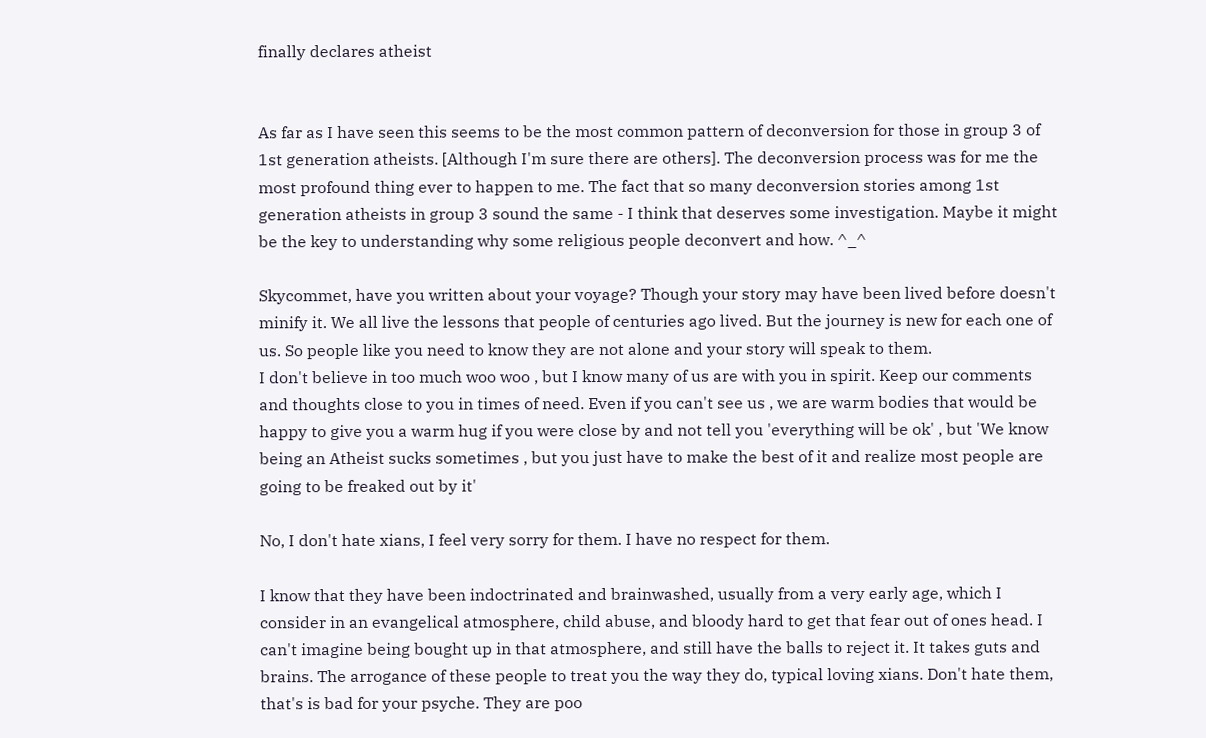finally declares atheist


As far as I have seen this seems to be the most common pattern of deconversion for those in group 3 of 1st generation atheists. [Although I'm sure there are others]. The deconversion process was for me the most profound thing ever to happen to me. The fact that so many deconversion stories among 1st generation atheists in group 3 sound the same - I think that deserves some investigation. Maybe it might be the key to understanding why some religious people deconvert and how. ^_^

Skycommet, have you written about your voyage? Though your story may have been lived before doesn't minify it. We all live the lessons that people of centuries ago lived. But the journey is new for each one of us. So people like you need to know they are not alone and your story will speak to them.
I don't believe in too much woo woo , but I know many of us are with you in spirit. Keep our comments and thoughts close to you in times of need. Even if you can't see us , we are warm bodies that would be happy to give you a warm hug if you were close by and not tell you 'everything will be ok' , but 'We know being an Atheist sucks sometimes , but you just have to make the best of it and realize most people are going to be freaked out by it'

No, I don't hate xians, I feel very sorry for them. I have no respect for them.

I know that they have been indoctrinated and brainwashed, usually from a very early age, which I consider in an evangelical atmosphere, child abuse, and bloody hard to get that fear out of ones head. I can't imagine being bought up in that atmosphere, and still have the balls to reject it. It takes guts and brains. The arrogance of these people to treat you the way they do, typical loving xians. Don't hate them, that's is bad for your psyche. They are poo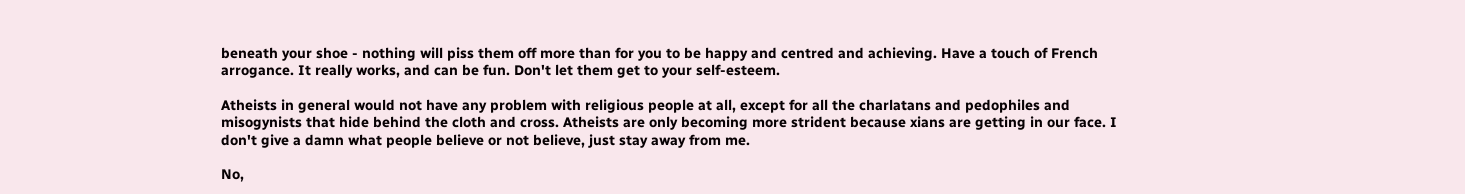beneath your shoe - nothing will piss them off more than for you to be happy and centred and achieving. Have a touch of French arrogance. It really works, and can be fun. Don't let them get to your self-esteem.

Atheists in general would not have any problem with religious people at all, except for all the charlatans and pedophiles and misogynists that hide behind the cloth and cross. Atheists are only becoming more strident because xians are getting in our face. I don't give a damn what people believe or not believe, just stay away from me.

No,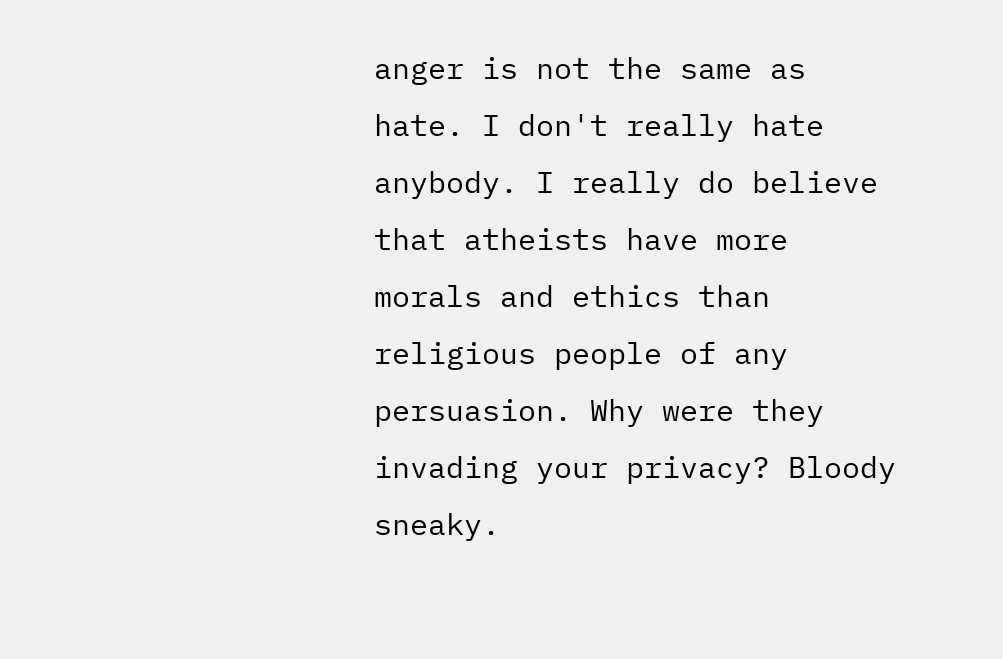anger is not the same as hate. I don't really hate anybody. I really do believe that atheists have more morals and ethics than religious people of any persuasion. Why were they invading your privacy? Bloody sneaky.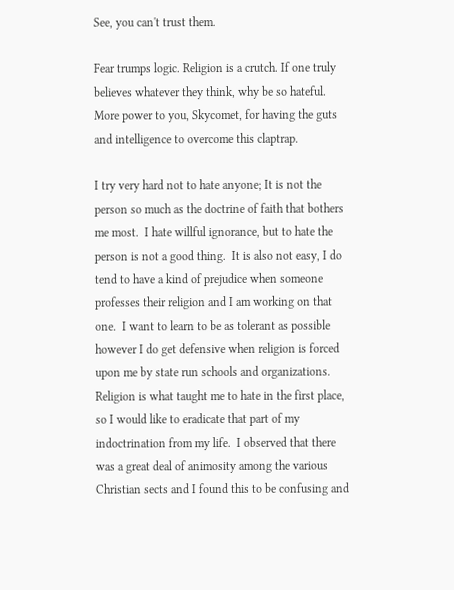See, you can't trust them.

Fear trumps logic. Religion is a crutch. If one truly believes whatever they think, why be so hateful. More power to you, Skycomet, for having the guts and intelligence to overcome this claptrap.

I try very hard not to hate anyone; It is not the person so much as the doctrine of faith that bothers me most.  I hate willful ignorance, but to hate the person is not a good thing.  It is also not easy, I do tend to have a kind of prejudice when someone professes their religion and I am working on that one.  I want to learn to be as tolerant as possible however I do get defensive when religion is forced upon me by state run schools and organizations.  Religion is what taught me to hate in the first place, so I would like to eradicate that part of my indoctrination from my life.  I observed that there was a great deal of animosity among the various Christian sects and I found this to be confusing and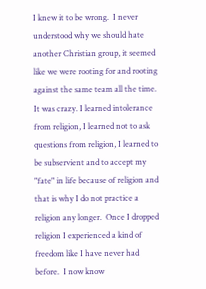I knew it to be wrong.  I never understood why we should hate another Christian group, it seemed like we were rooting for and rooting against the same team all the time.  It was crazy. I learned intolerance from religion, I learned not to ask questions from religion, I learned to be subservient and to accept my "fate" in life because of religion and that is why I do not practice a religion any longer.  Once I dropped religion I experienced a kind of freedom like I have never had before.  I now know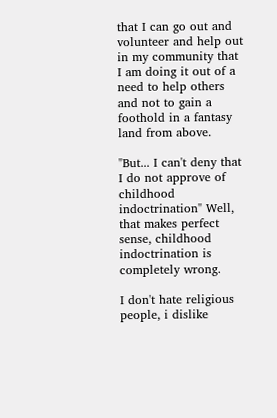that I can go out and volunteer and help out in my community that I am doing it out of a need to help others and not to gain a foothold in a fantasy land from above.

"But... I can't deny that I do not approve of childhood indoctrination" Well, that makes perfect sense, childhood indoctrination is completely wrong.

I don't hate religious people, i dislike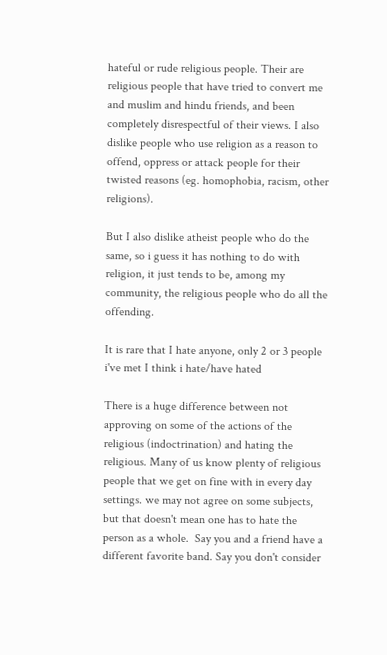hateful or rude religious people. Their are religious people that have tried to convert me and muslim and hindu friends, and been completely disrespectful of their views. I also dislike people who use religion as a reason to offend, oppress or attack people for their twisted reasons (eg. homophobia, racism, other religions).

But I also dislike atheist people who do the same, so i guess it has nothing to do with religion, it just tends to be, among my community, the religious people who do all the offending.

It is rare that I hate anyone, only 2 or 3 people i've met I think i hate/have hated

There is a huge difference between not approving on some of the actions of the religious (indoctrination) and hating the religious. Many of us know plenty of religious people that we get on fine with in every day settings. we may not agree on some subjects, but that doesn't mean one has to hate the person as a whole.  Say you and a friend have a different favorite band. Say you don't consider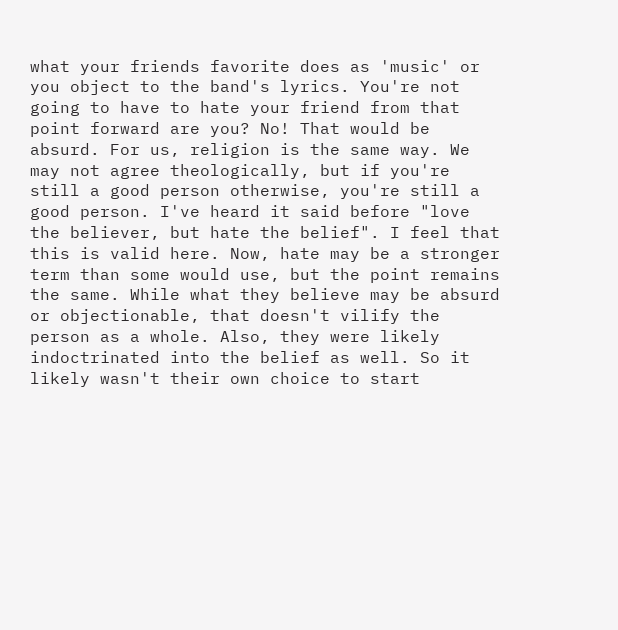what your friends favorite does as 'music' or you object to the band's lyrics. You're not going to have to hate your friend from that point forward are you? No! That would be absurd. For us, religion is the same way. We may not agree theologically, but if you're still a good person otherwise, you're still a good person. I've heard it said before "love the believer, but hate the belief". I feel that this is valid here. Now, hate may be a stronger term than some would use, but the point remains the same. While what they believe may be absurd or objectionable, that doesn't vilify the person as a whole. Also, they were likely indoctrinated into the belief as well. So it likely wasn't their own choice to start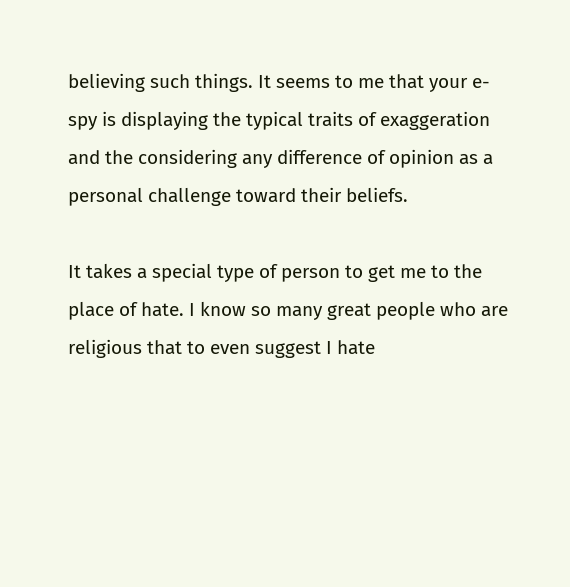believing such things. It seems to me that your e-spy is displaying the typical traits of exaggeration and the considering any difference of opinion as a personal challenge toward their beliefs.

It takes a special type of person to get me to the place of hate. I know so many great people who are religious that to even suggest I hate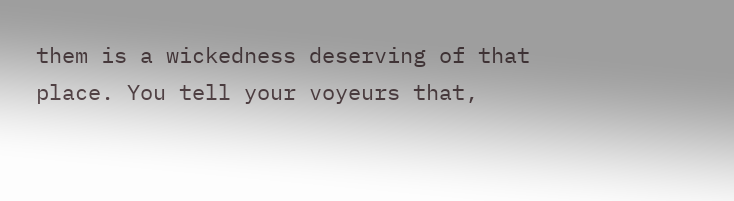them is a wickedness deserving of that place. You tell your voyeurs that,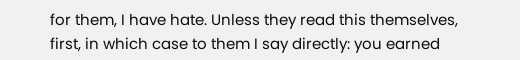for them, I have hate. Unless they read this themselves, first, in which case to them I say directly: you earned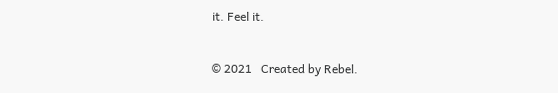it. Feel it.


© 2021   Created by Rebel.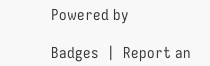Powered by

Badges  |  Report an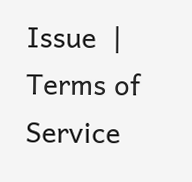Issue  |  Terms of Service